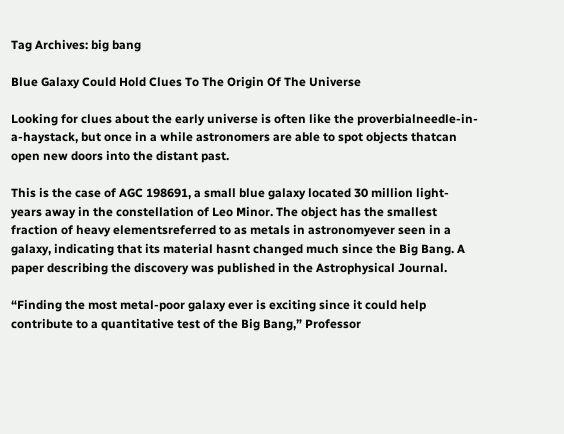Tag Archives: big bang

Blue Galaxy Could Hold Clues To The Origin Of The Universe

Looking for clues about the early universe is often like the proverbialneedle-in-a-haystack, but once in a while astronomers are able to spot objects thatcan open new doors into the distant past.

This is the case of AGC 198691, a small blue galaxy located 30 million light-years away in the constellation of Leo Minor. The object has the smallest fraction of heavy elementsreferred to as metals in astronomyever seen in a galaxy, indicating that its material hasnt changed much since the Big Bang. A paper describing the discovery was published in the Astrophysical Journal.

“Finding the most metal-poor galaxy ever is exciting since it could help contribute to a quantitative test of the Big Bang,” Professor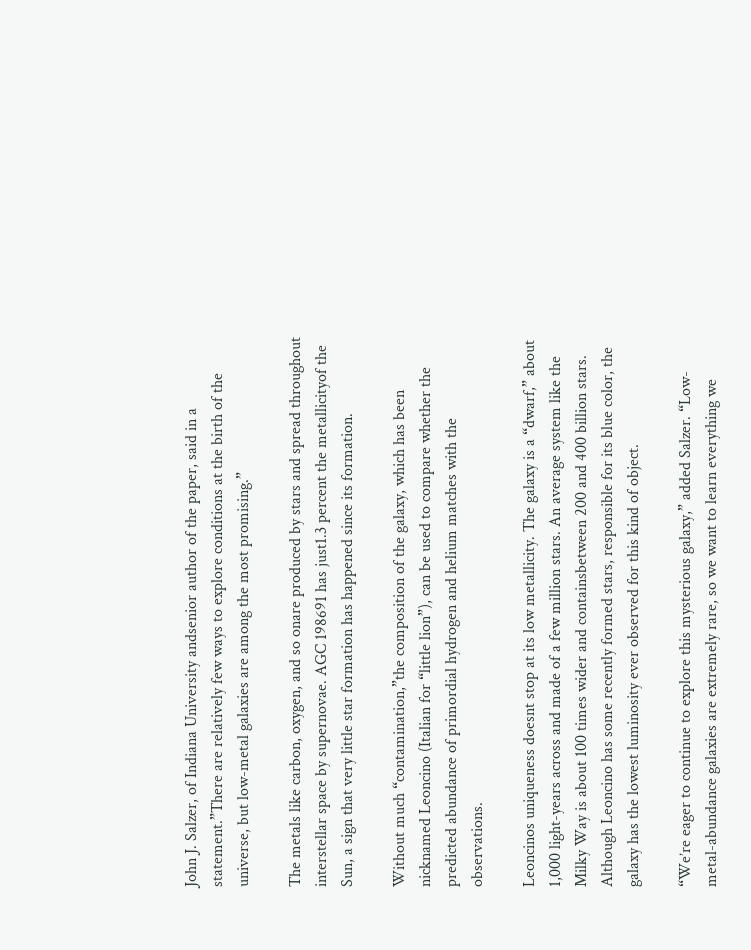John J. Salzer, of Indiana University andsenior author of the paper, said in a statement.”There are relatively few ways to explore conditions at the birth of the universe, but low-metal galaxies are among the most promising.”

The metals like carbon, oxygen, and so onare produced by stars and spread throughout interstellar space by supernovae. AGC 198691 has just1.3 percent the metallicityof the Sun, a sign that very little star formation has happened since its formation.

Without much “contamination,”the composition of the galaxy, which has been nicknamed Leoncino (Italian for “little lion”), can be used to compare whether the predicted abundance of primordial hydrogen and helium matches with the observations.

Leoncinos uniqueness doesnt stop at its low metallicity. The galaxy is a “dwarf,” about 1,000 light-years across and made of a few million stars. An average system like the Milky Way is about 100 times wider and containsbetween 200 and 400 billion stars. Although Leoncino has some recently formed stars, responsible for its blue color, the galaxy has the lowest luminosity ever observed for this kind of object.

“We’re eager to continue to explore this mysterious galaxy,” added Salzer. “Low-metal-abundance galaxies are extremely rare, so we want to learn everything we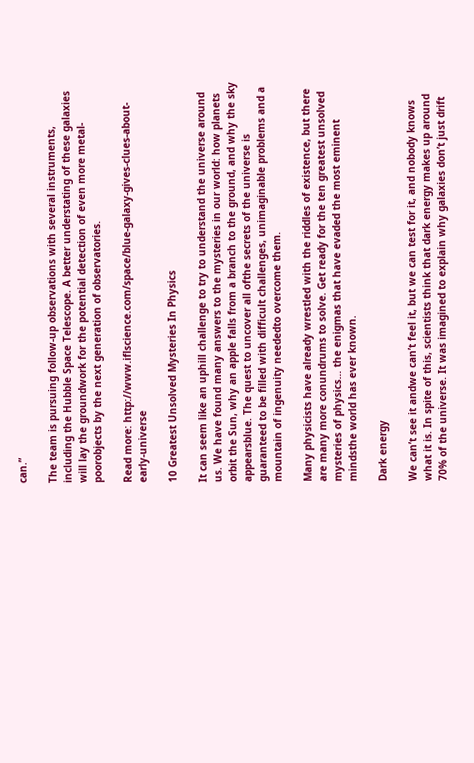can.”

The team is pursuing follow-up observations with several instruments, including the Hubble Space Telescope. A better understating of these galaxies will lay the groundwork for the potential detection of even more metal-poorobjects by the next generation of observatories.

Read more: http://www.iflscience.com/space/blue-galaxy-gives-clues-about-early-universe

10 Greatest Unsolved Mysteries In Physics

It can seem like an uphill challenge to try to understand the universe around us. We have found many answers to the mysteries in our world: how planets orbit the Sun, why an apple falls from a branch to the ground, and why the sky appearsblue. The quest to uncover all ofthe secrets of the universe is guaranteed to be filled with difficult challenges, unimaginable problems and a mountain of ingenuity neededto overcome them.

Many physicists have already wrestled with the riddles of existence, but there are many more conundrums to solve. Get ready for the ten greatest unsolved mysteries of physics… the enigmas that have evaded the most eminent mindsthe world has ever known.

Dark energy

We can’t see it andwe can’t feel it, but we can test for it, and nobody knows what it is. In spite of this, scientists think that dark energy makes up around 70% of the universe. It was imagined to explain why galaxies don’t just drift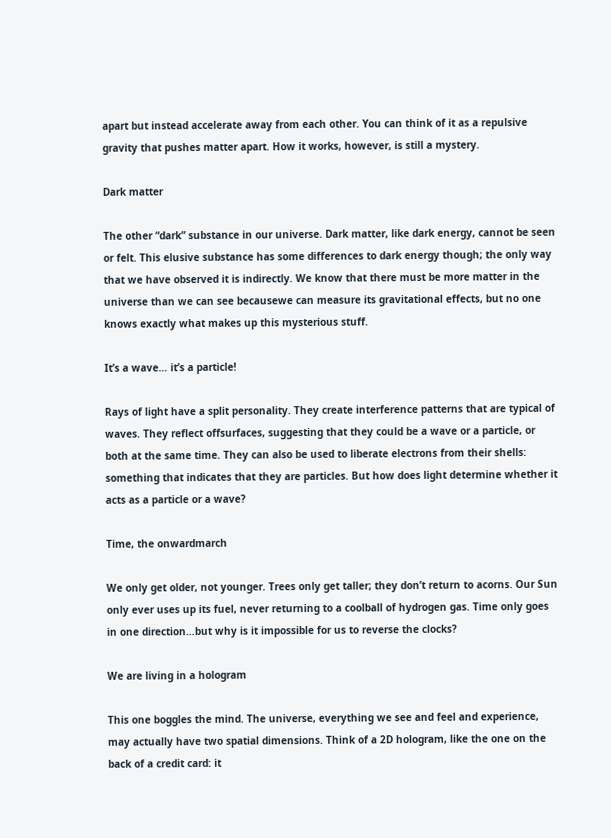apart but instead accelerate away from each other. You can think of it as a repulsive gravity that pushes matter apart. How it works, however, is still a mystery.

Dark matter

The other “dark” substance in our universe. Dark matter, like dark energy, cannot be seen or felt. This elusive substance has some differences to dark energy though; the only way that we have observed it is indirectly. We know that there must be more matter in the universe than we can see becausewe can measure its gravitational effects, but no one knows exactly what makes up this mysterious stuff.

It’s a wave… it’s a particle!

Rays of light have a split personality. They create interference patterns that are typical of waves. They reflect offsurfaces, suggesting that they could be a wave or a particle, or both at the same time. They can also be used to liberate electrons from their shells: something that indicates that they are particles. But how does light determine whether it acts as a particle or a wave?

Time, the onwardmarch

We only get older, not younger. Trees only get taller; they don’t return to acorns. Our Sun only ever uses up its fuel, never returning to a coolball of hydrogen gas. Time only goes in one direction…but why is it impossible for us to reverse the clocks?

We are living in a hologram

This one boggles the mind. The universe, everything we see and feel and experience, may actually have two spatial dimensions. Think of a 2D hologram, like the one on the back of a credit card: it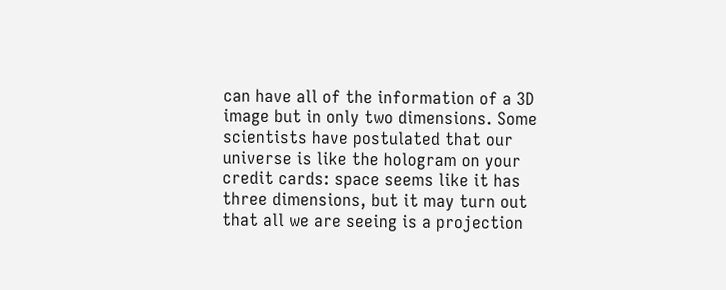can have all of the information of a 3D image but in only two dimensions. Some scientists have postulated that our universe is like the hologram on your credit cards: space seems like it has three dimensions, but it may turn out that all we are seeing is a projection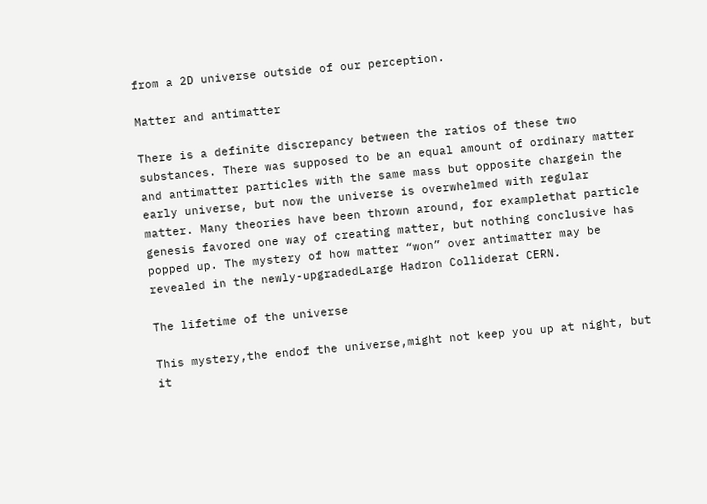from a 2D universe outside of our perception.

Matter and antimatter

There is a definite discrepancy between the ratios of these two substances. There was supposed to be an equal amount of ordinary matter and antimatter particles with the same mass but opposite chargein the early universe, but now the universe is overwhelmed with regular matter. Many theories have been thrown around, for examplethat particle genesis favored one way of creating matter, but nothing conclusive has popped up. The mystery of how matter “won” over antimatter may be revealed in the newly-upgradedLarge Hadron Colliderat CERN.

The lifetime of the universe

This mystery,the endof the universe,might not keep you up at night, but it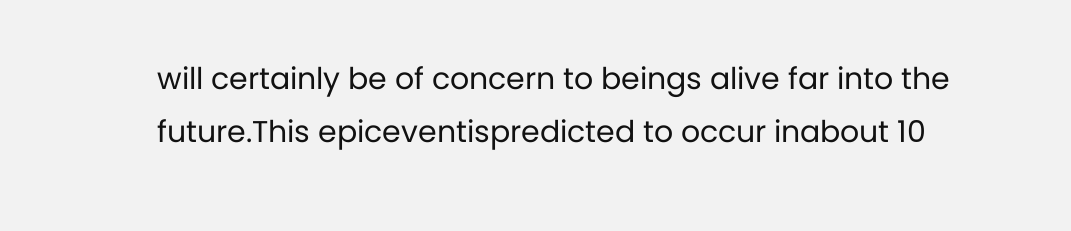will certainly be of concern to beings alive far into the future.This epiceventispredicted to occur inabout 10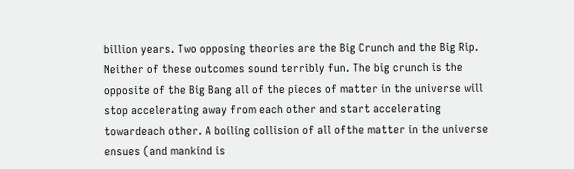billion years. Two opposing theories are the Big Crunch and the Big Rip. Neither of these outcomes sound terribly fun. The big crunch is the opposite of the Big Bang all of the pieces of matter in the universe will stop accelerating away from each other and start accelerating towardeach other. A boiling collision of all ofthe matter in the universe ensues (and mankind is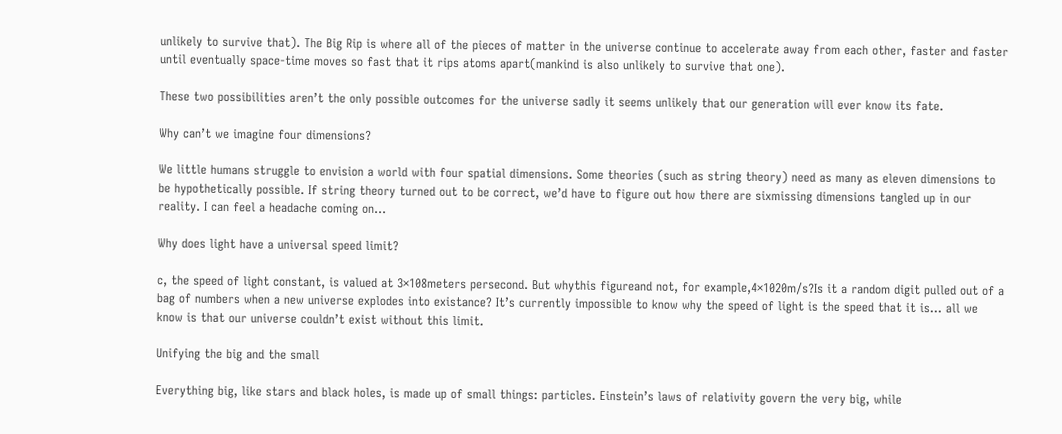unlikely to survive that). The Big Rip is where all of the pieces of matter in the universe continue to accelerate away from each other, faster and faster until eventually space-time moves so fast that it rips atoms apart(mankind is also unlikely to survive that one).

These two possibilities aren’t the only possible outcomes for the universe sadly it seems unlikely that our generation will ever know its fate.

Why can’t we imagine four dimensions?

We little humans struggle to envision a world with four spatial dimensions. Some theories (such as string theory) need as many as eleven dimensions to be hypothetically possible. If string theory turned out to be correct, we’d have to figure out how there are sixmissing dimensions tangled up in our reality. I can feel a headache coming on…

Why does light have a universal speed limit?

c, the speed of light constant, is valued at 3×108meters persecond. But whythis figureand not, for example,4×1020m/s?Is it a random digit pulled out of a bag of numbers when a new universe explodes into existance? It’s currently impossible to know why the speed of light is the speed that it is… all we know is that our universe couldn’t exist without this limit.

Unifying the big and the small

Everything big, like stars and black holes, is made up of small things: particles. Einstein’s laws of relativity govern the very big, while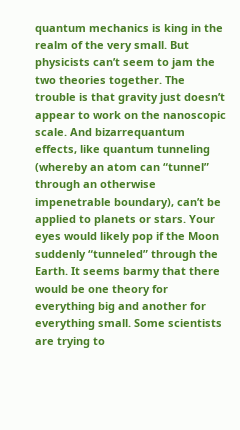quantum mechanics is king in the realm of the very small. But physicists can’t seem to jam the two theories together. The trouble is that gravity just doesn’t appear to work on the nanoscopic scale. And bizarrequantum effects, like quantum tunneling (whereby an atom can “tunnel” through an otherwise impenetrable boundary), can’t be applied to planets or stars. Your eyes would likely pop if the Moon suddenly “tunneled” through the Earth. It seems barmy that there would be one theory for everything big and another for everything small. Some scientists are trying to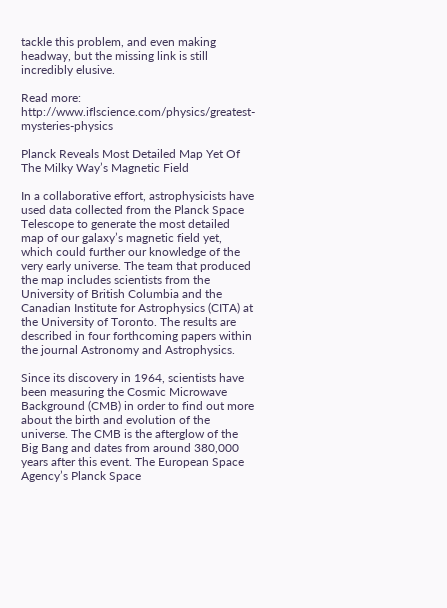tackle this problem, and even making headway, but the missing link is still incredibly elusive.

Read more: http://www.iflscience.com/physics/greatest-mysteries-physics

Planck Reveals Most Detailed Map Yet Of The Milky Way’s Magnetic Field

In a collaborative effort, astrophysicists have used data collected from the Planck Space Telescope to generate the most detailed map of our galaxy’s magnetic field yet, which could further our knowledge of the very early universe. The team that produced the map includes scientists from the University of British Columbia and the Canadian Institute for Astrophysics (CITA) at the University of Toronto. The results are described in four forthcoming papers within the journal Astronomy and Astrophysics.

Since its discovery in 1964, scientists have been measuring the Cosmic Microwave Background (CMB) in order to find out more about the birth and evolution of the universe. The CMB is the afterglow of the Big Bang and dates from around 380,000 years after this event. The European Space Agency’s Planck Space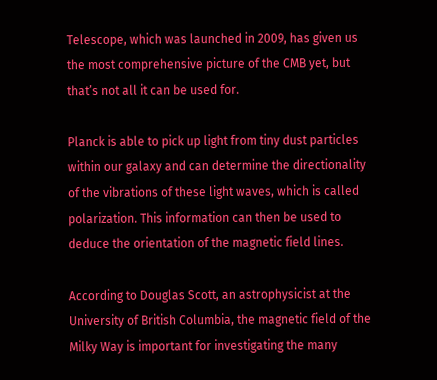Telescope, which was launched in 2009, has given us the most comprehensive picture of the CMB yet, but that’s not all it can be used for.

Planck is able to pick up light from tiny dust particles within our galaxy and can determine the directionality of the vibrations of these light waves, which is called polarization. This information can then be used to deduce the orientation of the magnetic field lines.

According to Douglas Scott, an astrophysicist at the University of British Columbia, the magnetic field of the Milky Way is important for investigating the many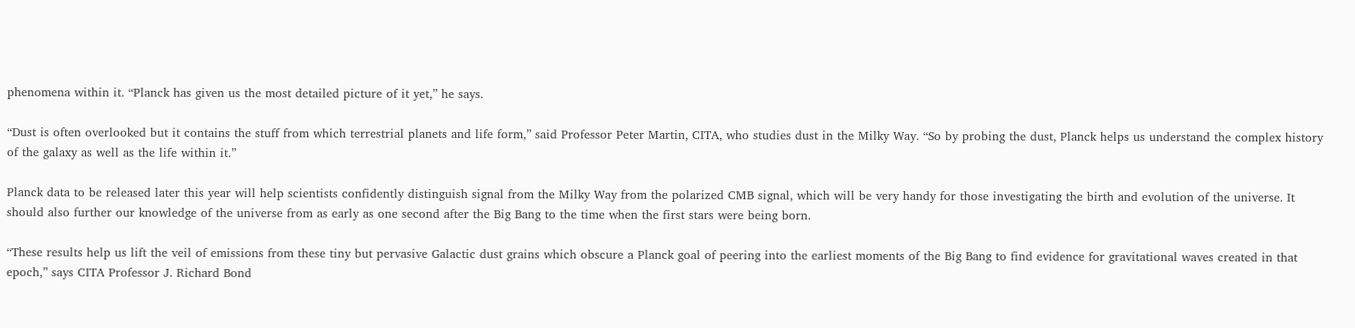phenomena within it. “Planck has given us the most detailed picture of it yet,” he says.

“Dust is often overlooked but it contains the stuff from which terrestrial planets and life form,” said Professor Peter Martin, CITA, who studies dust in the Milky Way. “So by probing the dust, Planck helps us understand the complex history of the galaxy as well as the life within it.”

Planck data to be released later this year will help scientists confidently distinguish signal from the Milky Way from the polarized CMB signal, which will be very handy for those investigating the birth and evolution of the universe. It should also further our knowledge of the universe from as early as one second after the Big Bang to the time when the first stars were being born.

“These results help us lift the veil of emissions from these tiny but pervasive Galactic dust grains which obscure a Planck goal of peering into the earliest moments of the Big Bang to find evidence for gravitational waves created in that epoch,” says CITA Professor J. Richard Bond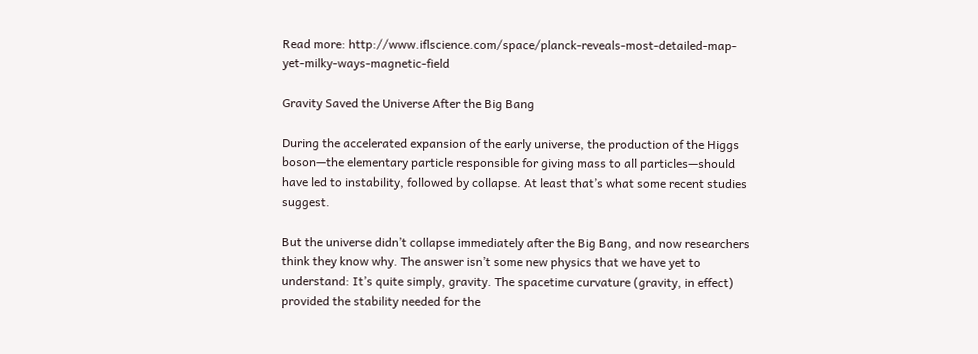Read more: http://www.iflscience.com/space/planck-reveals-most-detailed-map-yet-milky-ways-magnetic-field

Gravity Saved the Universe After the Big Bang

During the accelerated expansion of the early universe, the production of the Higgs boson—the elementary particle responsible for giving mass to all particles—should have led to instability, followed by collapse. At least that’s what some recent studies suggest.

But the universe didn’t collapse immediately after the Big Bang, and now researchers think they know why. The answer isn’t some new physics that we have yet to understand: It’s quite simply, gravity. The spacetime curvature (gravity, in effect) provided the stability needed for the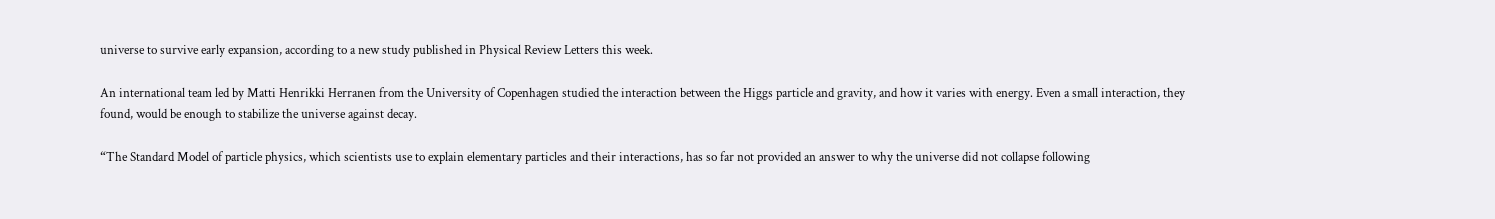universe to survive early expansion, according to a new study published in Physical Review Letters this week.

An international team led by Matti Henrikki Herranen from the University of Copenhagen studied the interaction between the Higgs particle and gravity, and how it varies with energy. Even a small interaction, they found, would be enough to stabilize the universe against decay.

“The Standard Model of particle physics, which scientists use to explain elementary particles and their interactions, has so far not provided an answer to why the universe did not collapse following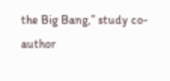the Big Bang,” study co-author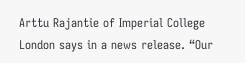Arttu Rajantie of Imperial College London says in a news release. “Our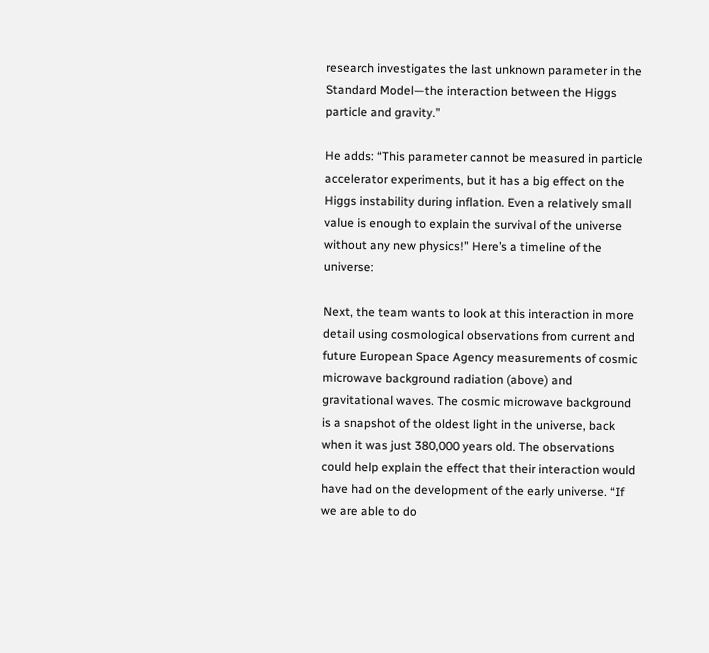research investigates the last unknown parameter in the Standard Model—the interaction between the Higgs particle and gravity.”

He adds: “This parameter cannot be measured in particle accelerator experiments, but it has a big effect on the Higgs instability during inflation. Even a relatively small value is enough to explain the survival of the universe without any new physics!” Here’s a timeline of the universe:

Next, the team wants to look at this interaction in more detail using cosmological observations from current and future European Space Agency measurements of cosmic microwave background radiation (above) and gravitational waves. The cosmic microwave background is a snapshot of the oldest light in the universe, back when it was just 380,000 years old. The observations could help explain the effect that their interaction would have had on the development of the early universe. “If we are able to do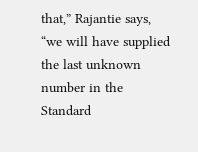that,” Rajantie says, “we will have supplied the last unknown number in the Standard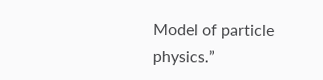Model of particle physics.”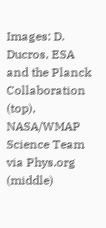Images: D. Ducros, ESA and the Planck Collaboration (top), NASA/WMAP Science Team via Phys.org (middle)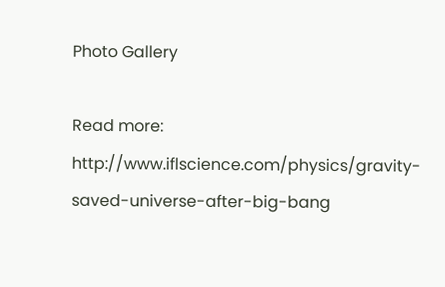Photo Gallery

Read more: http://www.iflscience.com/physics/gravity-saved-universe-after-big-bang